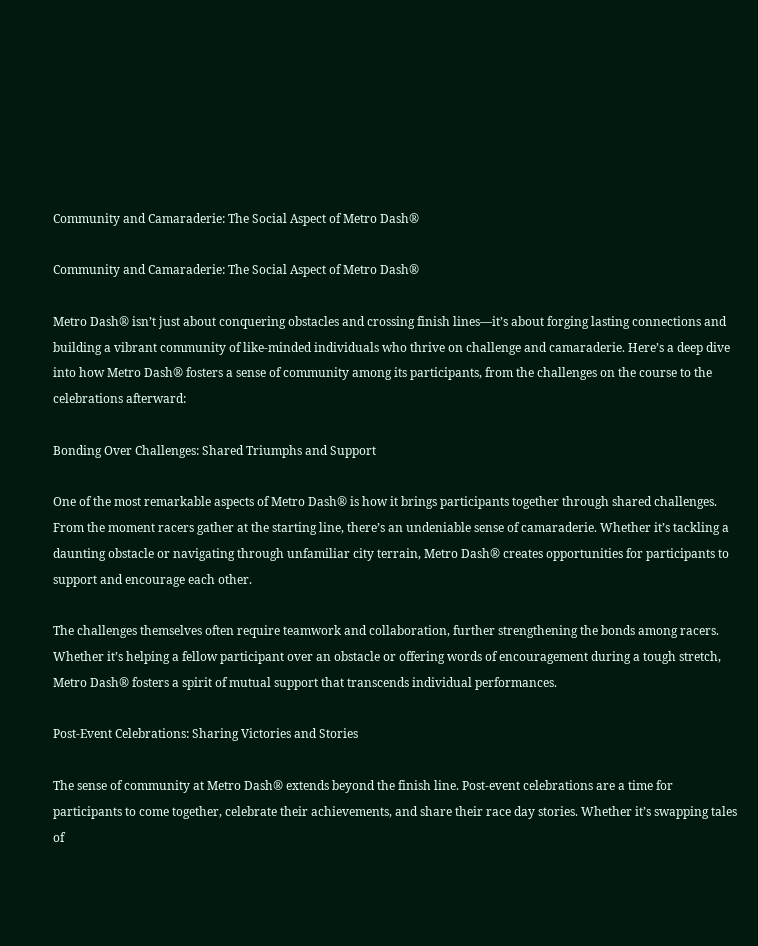Community and Camaraderie: The Social Aspect of Metro Dash®

Community and Camaraderie: The Social Aspect of Metro Dash®

Metro Dash® isn’t just about conquering obstacles and crossing finish lines—it’s about forging lasting connections and building a vibrant community of like-minded individuals who thrive on challenge and camaraderie. Here’s a deep dive into how Metro Dash® fosters a sense of community among its participants, from the challenges on the course to the celebrations afterward:

Bonding Over Challenges: Shared Triumphs and Support

One of the most remarkable aspects of Metro Dash® is how it brings participants together through shared challenges. From the moment racers gather at the starting line, there’s an undeniable sense of camaraderie. Whether it’s tackling a daunting obstacle or navigating through unfamiliar city terrain, Metro Dash® creates opportunities for participants to support and encourage each other.

The challenges themselves often require teamwork and collaboration, further strengthening the bonds among racers. Whether it’s helping a fellow participant over an obstacle or offering words of encouragement during a tough stretch, Metro Dash® fosters a spirit of mutual support that transcends individual performances.

Post-Event Celebrations: Sharing Victories and Stories

The sense of community at Metro Dash® extends beyond the finish line. Post-event celebrations are a time for participants to come together, celebrate their achievements, and share their race day stories. Whether it’s swapping tales of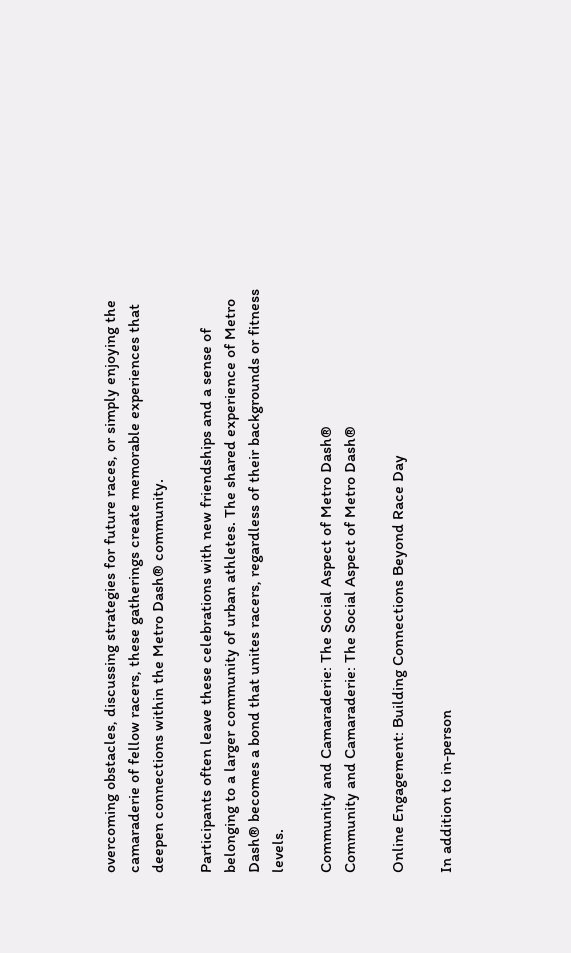overcoming obstacles, discussing strategies for future races, or simply enjoying the camaraderie of fellow racers, these gatherings create memorable experiences that deepen connections within the Metro Dash® community.

Participants often leave these celebrations with new friendships and a sense of belonging to a larger community of urban athletes. The shared experience of Metro Dash® becomes a bond that unites racers, regardless of their backgrounds or fitness levels.

Community and Camaraderie: The Social Aspect of Metro Dash®
Community and Camaraderie: The Social Aspect of Metro Dash®

Online Engagement: Building Connections Beyond Race Day

In addition to in-person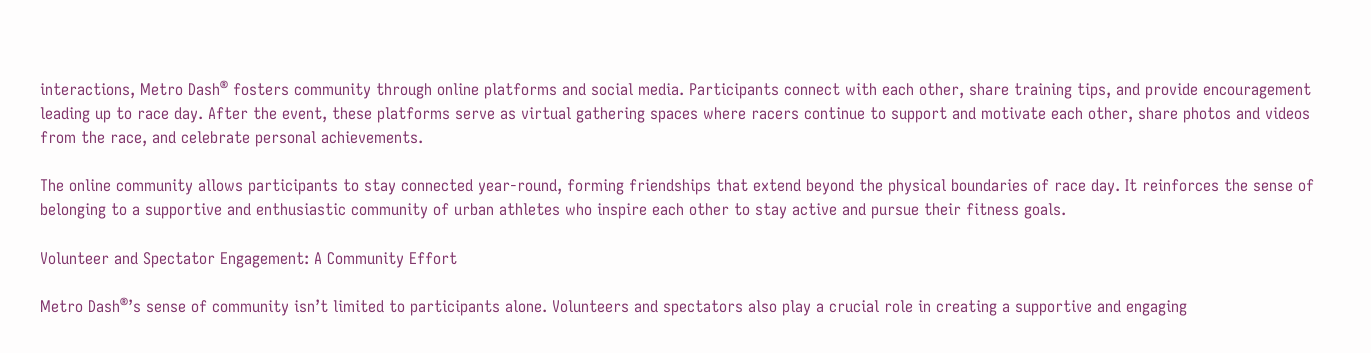interactions, Metro Dash® fosters community through online platforms and social media. Participants connect with each other, share training tips, and provide encouragement leading up to race day. After the event, these platforms serve as virtual gathering spaces where racers continue to support and motivate each other, share photos and videos from the race, and celebrate personal achievements.

The online community allows participants to stay connected year-round, forming friendships that extend beyond the physical boundaries of race day. It reinforces the sense of belonging to a supportive and enthusiastic community of urban athletes who inspire each other to stay active and pursue their fitness goals.

Volunteer and Spectator Engagement: A Community Effort

Metro Dash®’s sense of community isn’t limited to participants alone. Volunteers and spectators also play a crucial role in creating a supportive and engaging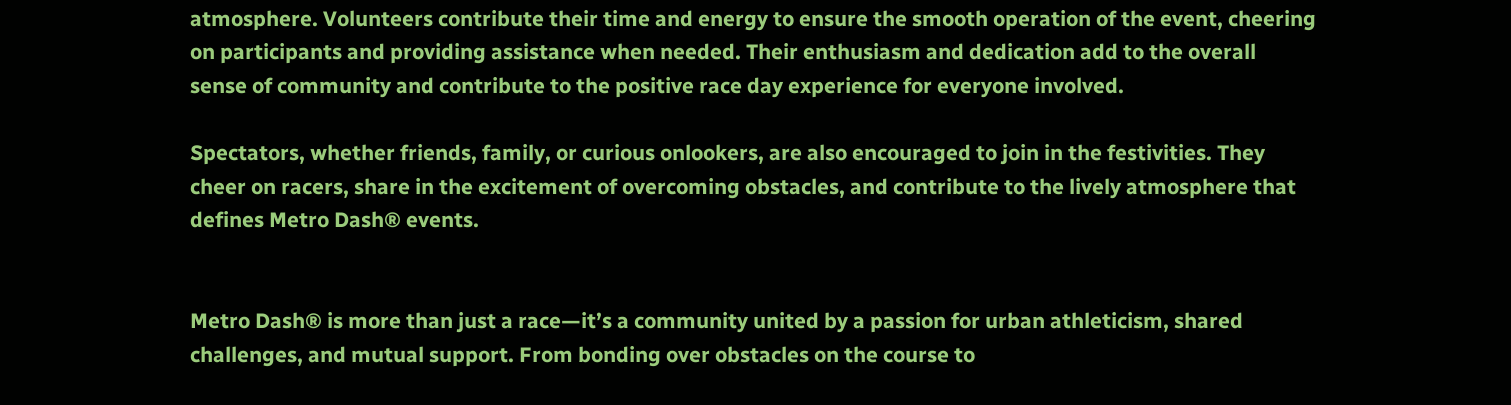atmosphere. Volunteers contribute their time and energy to ensure the smooth operation of the event, cheering on participants and providing assistance when needed. Their enthusiasm and dedication add to the overall sense of community and contribute to the positive race day experience for everyone involved.

Spectators, whether friends, family, or curious onlookers, are also encouraged to join in the festivities. They cheer on racers, share in the excitement of overcoming obstacles, and contribute to the lively atmosphere that defines Metro Dash® events.


Metro Dash® is more than just a race—it’s a community united by a passion for urban athleticism, shared challenges, and mutual support. From bonding over obstacles on the course to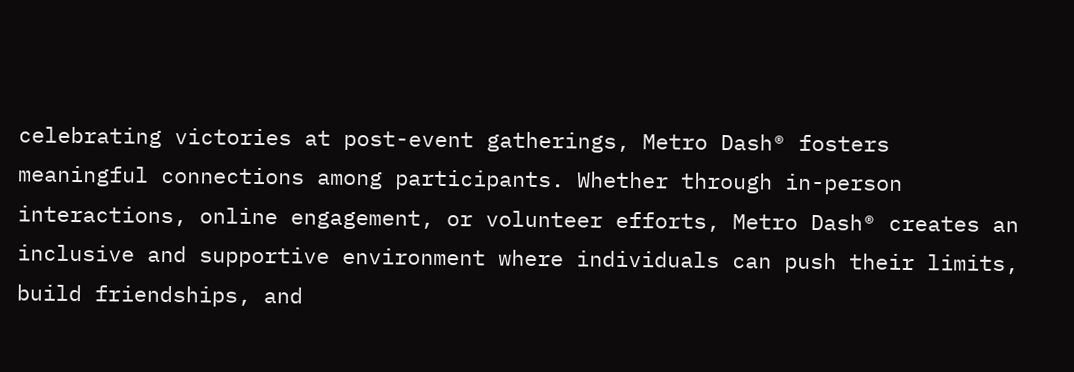celebrating victories at post-event gatherings, Metro Dash® fosters meaningful connections among participants. Whether through in-person interactions, online engagement, or volunteer efforts, Metro Dash® creates an inclusive and supportive environment where individuals can push their limits, build friendships, and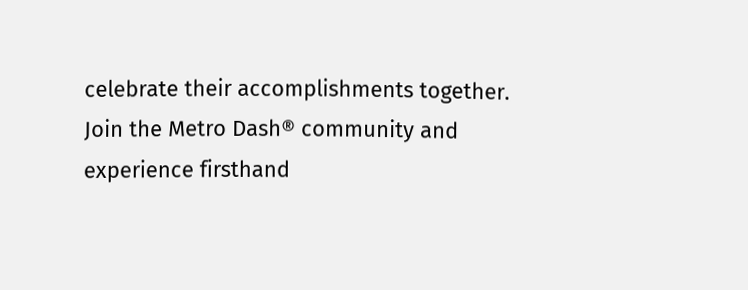celebrate their accomplishments together. Join the Metro Dash® community and experience firsthand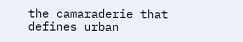the camaraderie that defines urban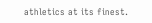athletics at its finest.